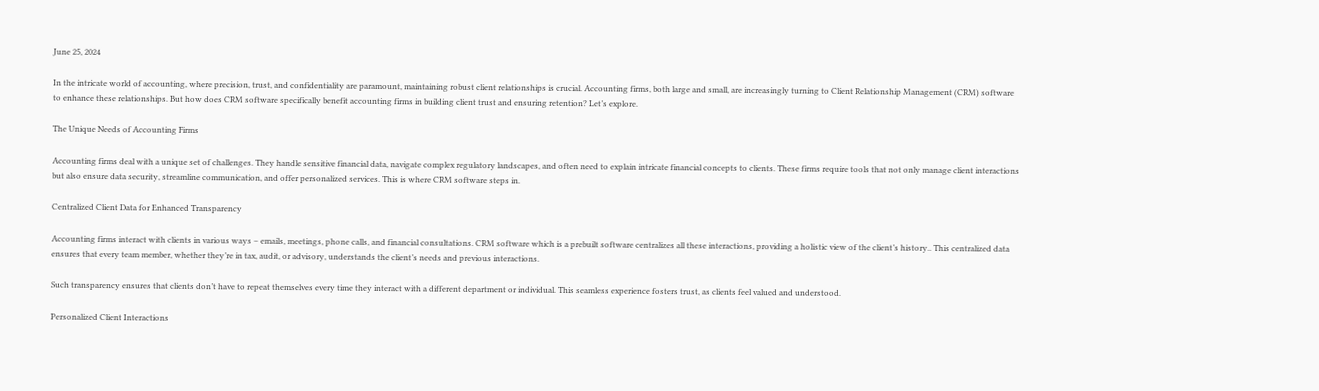June 25, 2024

In the intricate world of accounting, where precision, trust, and confidentiality are paramount, maintaining robust client relationships is crucial. Accounting firms, both large and small, are increasingly turning to Client Relationship Management (CRM) software to enhance these relationships. But how does CRM software specifically benefit accounting firms in building client trust and ensuring retention? Let’s explore.

The Unique Needs of Accounting Firms

Accounting firms deal with a unique set of challenges. They handle sensitive financial data, navigate complex regulatory landscapes, and often need to explain intricate financial concepts to clients. These firms require tools that not only manage client interactions but also ensure data security, streamline communication, and offer personalized services. This is where CRM software steps in.

Centralized Client Data for Enhanced Transparency

Accounting firms interact with clients in various ways – emails, meetings, phone calls, and financial consultations. CRM software which is a prebuilt software centralizes all these interactions, providing a holistic view of the client’s history.. This centralized data ensures that every team member, whether they’re in tax, audit, or advisory, understands the client’s needs and previous interactions.

Such transparency ensures that clients don’t have to repeat themselves every time they interact with a different department or individual. This seamless experience fosters trust, as clients feel valued and understood.

Personalized Client Interactions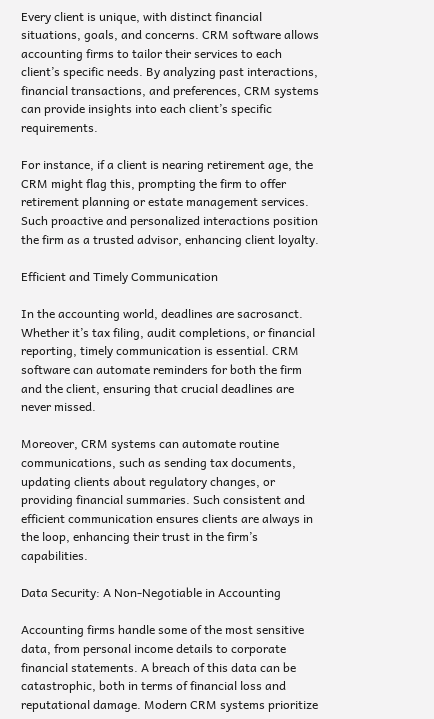Every client is unique, with distinct financial situations, goals, and concerns. CRM software allows accounting firms to tailor their services to each client’s specific needs. By analyzing past interactions, financial transactions, and preferences, CRM systems can provide insights into each client’s specific requirements.

For instance, if a client is nearing retirement age, the CRM might flag this, prompting the firm to offer retirement planning or estate management services. Such proactive and personalized interactions position the firm as a trusted advisor, enhancing client loyalty.

Efficient and Timely Communication

In the accounting world, deadlines are sacrosanct. Whether it’s tax filing, audit completions, or financial reporting, timely communication is essential. CRM software can automate reminders for both the firm and the client, ensuring that crucial deadlines are never missed.

Moreover, CRM systems can automate routine communications, such as sending tax documents, updating clients about regulatory changes, or providing financial summaries. Such consistent and efficient communication ensures clients are always in the loop, enhancing their trust in the firm’s capabilities.

Data Security: A Non-Negotiable in Accounting

Accounting firms handle some of the most sensitive data, from personal income details to corporate financial statements. A breach of this data can be catastrophic, both in terms of financial loss and reputational damage. Modern CRM systems prioritize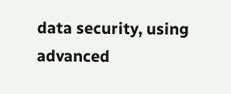data security, using advanced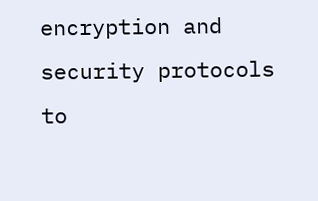encryption and security protocols to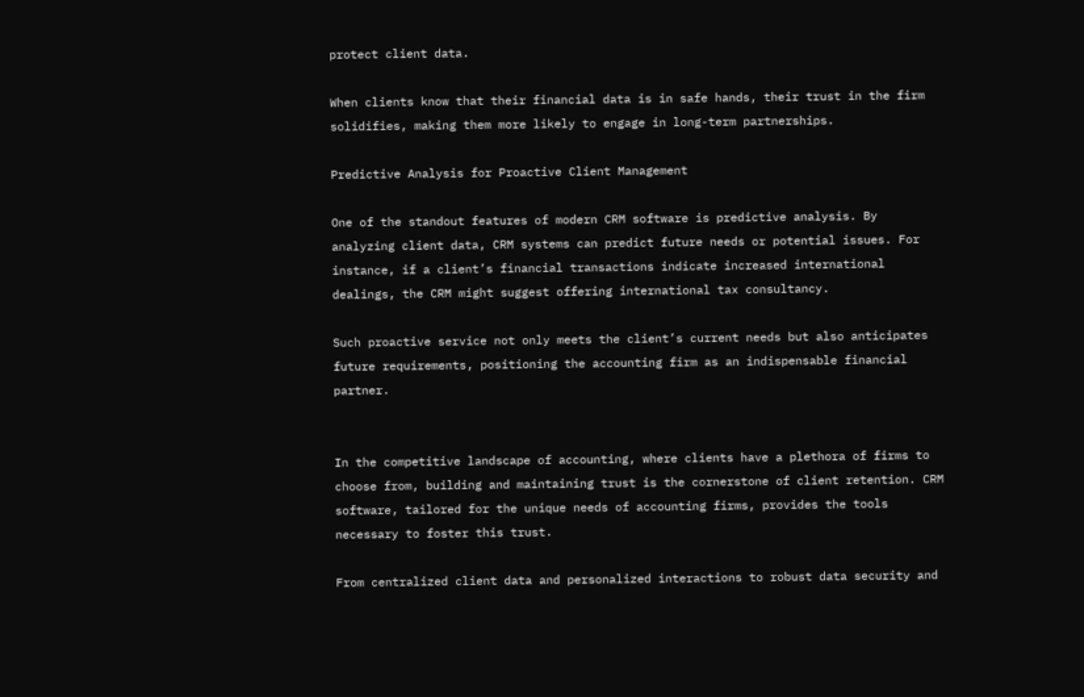protect client data.

When clients know that their financial data is in safe hands, their trust in the firm solidifies, making them more likely to engage in long-term partnerships.

Predictive Analysis for Proactive Client Management

One of the standout features of modern CRM software is predictive analysis. By analyzing client data, CRM systems can predict future needs or potential issues. For instance, if a client’s financial transactions indicate increased international dealings, the CRM might suggest offering international tax consultancy.

Such proactive service not only meets the client’s current needs but also anticipates future requirements, positioning the accounting firm as an indispensable financial partner.


In the competitive landscape of accounting, where clients have a plethora of firms to choose from, building and maintaining trust is the cornerstone of client retention. CRM software, tailored for the unique needs of accounting firms, provides the tools necessary to foster this trust.

From centralized client data and personalized interactions to robust data security and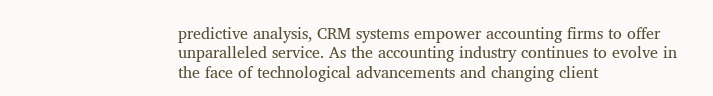predictive analysis, CRM systems empower accounting firms to offer unparalleled service. As the accounting industry continues to evolve in the face of technological advancements and changing client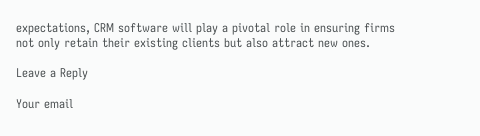expectations, CRM software will play a pivotal role in ensuring firms not only retain their existing clients but also attract new ones.

Leave a Reply

Your email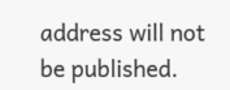address will not be published.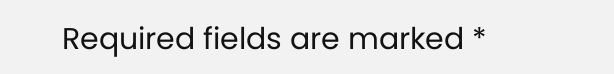Required fields are marked *